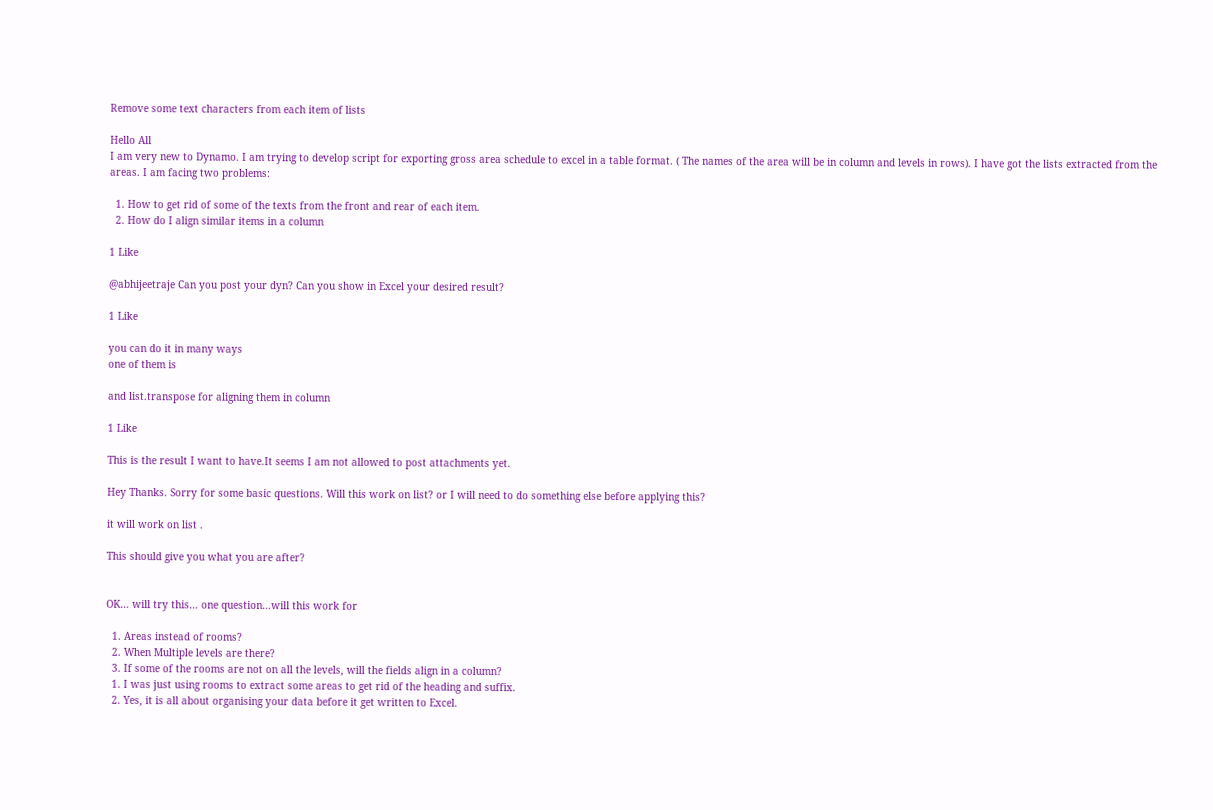Remove some text characters from each item of lists

Hello All
I am very new to Dynamo. I am trying to develop script for exporting gross area schedule to excel in a table format. ( The names of the area will be in column and levels in rows). I have got the lists extracted from the areas. I am facing two problems:

  1. How to get rid of some of the texts from the front and rear of each item.
  2. How do I align similar items in a column

1 Like

@abhijeetraje Can you post your dyn? Can you show in Excel your desired result?

1 Like

you can do it in many ways
one of them is

and list.transpose for aligning them in column

1 Like

This is the result I want to have.It seems I am not allowed to post attachments yet.

Hey Thanks. Sorry for some basic questions. Will this work on list? or I will need to do something else before applying this?

it will work on list .

This should give you what you are after?


OK… will try this… one question…will this work for

  1. Areas instead of rooms?
  2. When Multiple levels are there?
  3. If some of the rooms are not on all the levels, will the fields align in a column?
  1. I was just using rooms to extract some areas to get rid of the heading and suffix.
  2. Yes, it is all about organising your data before it get written to Excel.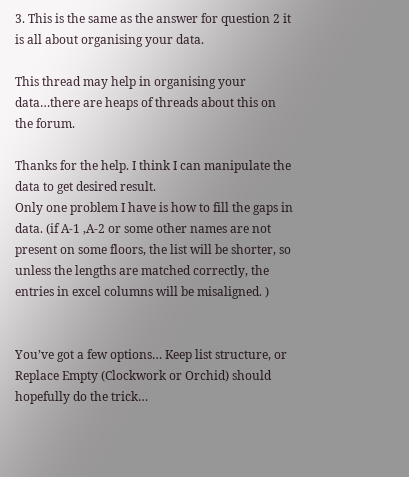3. This is the same as the answer for question 2 it is all about organising your data.

This thread may help in organising your data…there are heaps of threads about this on the forum.

Thanks for the help. I think I can manipulate the data to get desired result.
Only one problem I have is how to fill the gaps in data. (if A-1 ,A-2 or some other names are not present on some floors, the list will be shorter, so unless the lengths are matched correctly, the entries in excel columns will be misaligned. )


You’ve got a few options… Keep list structure, or Replace Empty (Clockwork or Orchid) should hopefully do the trick…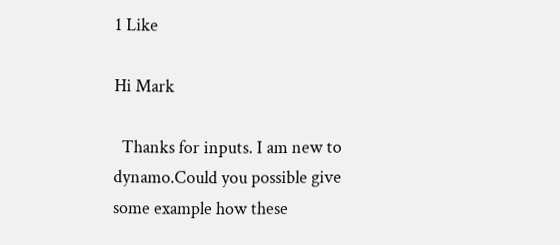1 Like

Hi Mark

  Thanks for inputs. I am new to dynamo.Could you possible give some example how these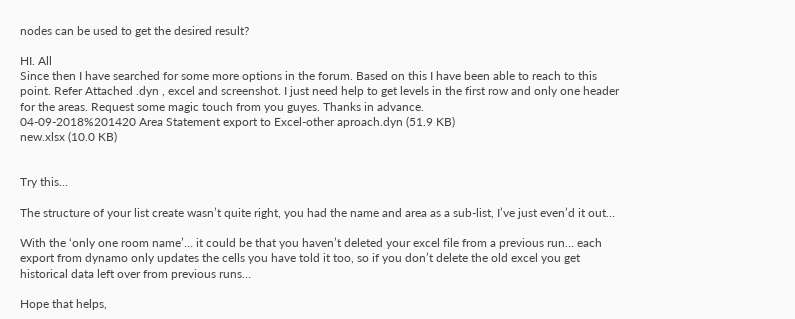nodes can be used to get the desired result?

HI. All
Since then I have searched for some more options in the forum. Based on this I have been able to reach to this point. Refer Attached .dyn , excel and screenshot. I just need help to get levels in the first row and only one header for the areas. Request some magic touch from you guyes. Thanks in advance.
04-09-2018%201420 Area Statement export to Excel-other aproach.dyn (51.9 KB)
new.xlsx (10.0 KB)


Try this…

The structure of your list create wasn’t quite right, you had the name and area as a sub-list, I’ve just even’d it out…

With the ‘only one room name’… it could be that you haven’t deleted your excel file from a previous run… each export from dynamo only updates the cells you have told it too, so if you don’t delete the old excel you get historical data left over from previous runs…

Hope that helps,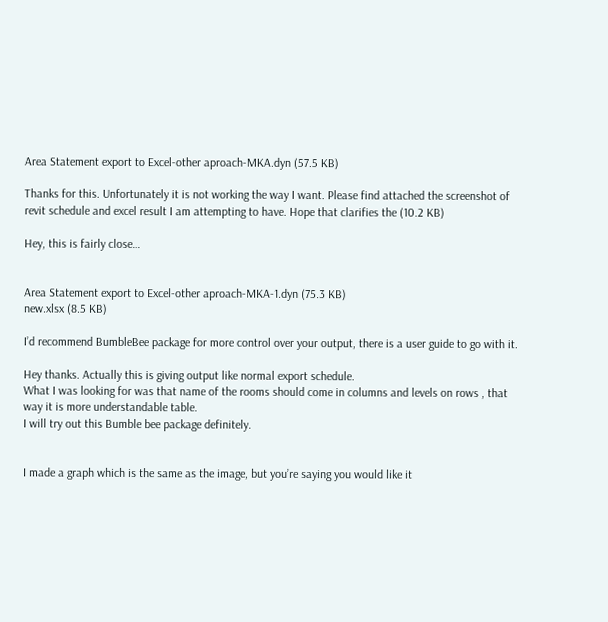Area Statement export to Excel-other aproach-MKA.dyn (57.5 KB)

Thanks for this. Unfortunately it is not working the way I want. Please find attached the screenshot of revit schedule and excel result I am attempting to have. Hope that clarifies the (10.2 KB)

Hey, this is fairly close…


Area Statement export to Excel-other aproach-MKA-1.dyn (75.3 KB)
new.xlsx (8.5 KB)

I’d recommend BumbleBee package for more control over your output, there is a user guide to go with it.

Hey thanks. Actually this is giving output like normal export schedule.
What I was looking for was that name of the rooms should come in columns and levels on rows , that way it is more understandable table.
I will try out this Bumble bee package definitely.


I made a graph which is the same as the image, but you’re saying you would like it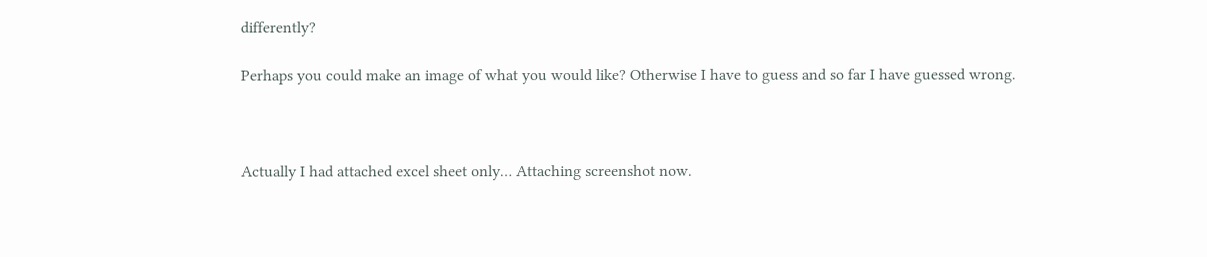differently?

Perhaps you could make an image of what you would like? Otherwise I have to guess and so far I have guessed wrong.



Actually I had attached excel sheet only… Attaching screenshot now.